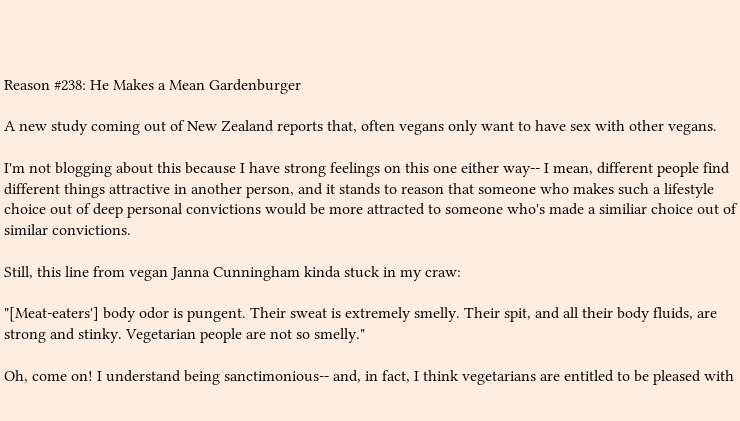Reason #238: He Makes a Mean Gardenburger

A new study coming out of New Zealand reports that, often vegans only want to have sex with other vegans.

I'm not blogging about this because I have strong feelings on this one either way-- I mean, different people find different things attractive in another person, and it stands to reason that someone who makes such a lifestyle choice out of deep personal convictions would be more attracted to someone who's made a similiar choice out of similar convictions.

Still, this line from vegan Janna Cunningham kinda stuck in my craw:

"[Meat-eaters'] body odor is pungent. Their sweat is extremely smelly. Their spit, and all their body fluids, are strong and stinky. Vegetarian people are not so smelly."

Oh, come on! I understand being sanctimonious-- and, in fact, I think vegetarians are entitled to be pleased with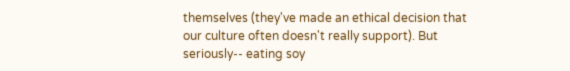themselves (they've made an ethical decision that our culture often doesn't really support). But seriously-- eating soy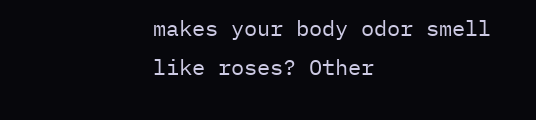makes your body odor smell like roses? Other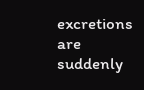excretions are suddenly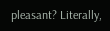pleasant? Literally,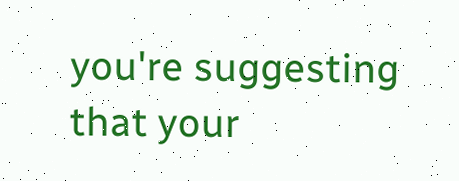you're suggesting that your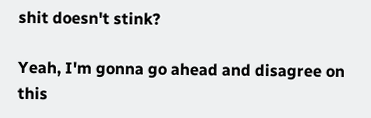shit doesn't stink?

Yeah, I'm gonna go ahead and disagree on this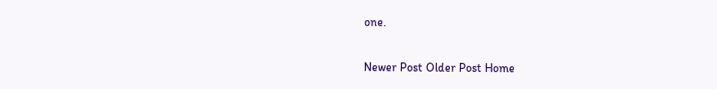one.

Newer Post Older Post Home